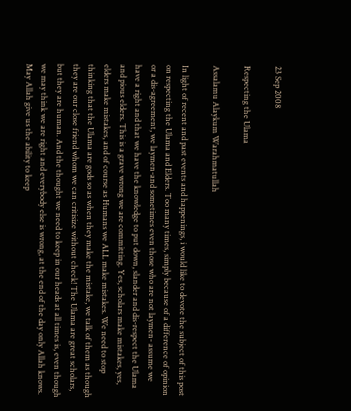23 Sep 2008

Respecting the Ulama

Assalamu Alaykum Warahmatullah

In light of recent and past events and happenings, i would like to devote the subject of this post on respecting the Ulama and Elders. Too many times, simply because of a difference of opinion or a dis-agreement, we laymen-and sometimes even those who are not laymen- assume we have a right and that we have the knowledge to put down, slander and dis-respect the Ulama and pious elders. This is a grave wrong we are committing. Yes, scholars make mistakes, yes, elders make mistakes, and of course as Humans we ALL make mistakes. We need to stop thinking that the Ulama are gods so as when they make the mistake, we talk of them as though they are our close friend whom we can critisize without check! The Ulama are great scholars, but they are human. And the thought we need to keep in our heads at all times is, even though we may think we are right and everybody else is wrong, at the end of the day only Allah knows. May Allah give us the ability to keep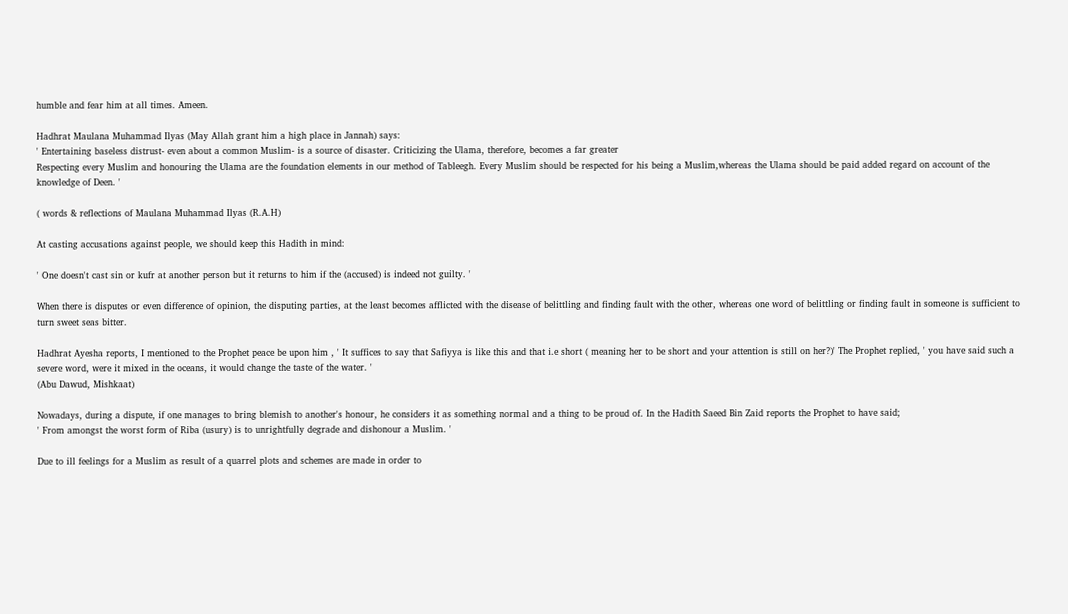humble and fear him at all times. Ameen.

Hadhrat Maulana Muhammad Ilyas (May Allah grant him a high place in Jannah) says:
' Entertaining baseless distrust- even about a common Muslim- is a source of disaster. Criticizing the Ulama, therefore, becomes a far greater
Respecting every Muslim and honouring the Ulama are the foundation elements in our method of Tableegh. Every Muslim should be respected for his being a Muslim,whereas the Ulama should be paid added regard on account of the knowledge of Deen. '

( words & reflections of Maulana Muhammad Ilyas (R.A.H)

At casting accusations against people, we should keep this Hadith in mind:

' One doesn't cast sin or kufr at another person but it returns to him if the (accused) is indeed not guilty. '

When there is disputes or even difference of opinion, the disputing parties, at the least becomes afflicted with the disease of belittling and finding fault with the other, whereas one word of belittling or finding fault in someone is sufficient to turn sweet seas bitter.

Hadhrat Ayesha reports, I mentioned to the Prophet peace be upon him , ' It suffices to say that Safiyya is like this and that i.e short ( meaning her to be short and your attention is still on her?)' The Prophet replied, ' you have said such a severe word, were it mixed in the oceans, it would change the taste of the water. '
(Abu Dawud, Mishkaat)

Nowadays, during a dispute, if one manages to bring blemish to another's honour, he considers it as something normal and a thing to be proud of. In the Hadith Saeed Bin Zaid reports the Prophet to have said;
' From amongst the worst form of Riba (usury) is to unrightfully degrade and dishonour a Muslim. '

Due to ill feelings for a Muslim as result of a quarrel plots and schemes are made in order to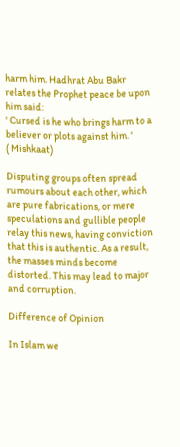harm him. Hadhrat Abu Bakr relates the Prophet peace be upon him said:
' Cursed is he who brings harm to a believer or plots against him. '
( Mishkaat)

Disputing groups often spread rumours about each other, which are pure fabrications, or mere speculations and gullible people relay this news, having conviction that this is authentic. As a result, the masses minds become distorted. This may lead to major and corruption.

Difference of Opinion

In Islam we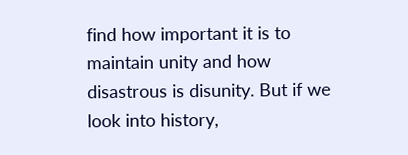find how important it is to maintain unity and how disastrous is disunity. But if we look into history,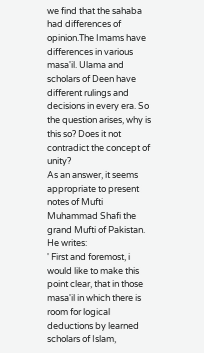we find that the sahaba had differences of opinion.The Imams have differences in various masa'il. Ulama and scholars of Deen have different rulings and decisions in every era. So the question arises, why is this so? Does it not contradict the concept of unity?
As an answer, it seems appropriate to present notes of Mufti Muhammad Shafi the grand Mufti of Pakistan. He writes:
' First and foremost, i would like to make this point clear, that in those masa'il in which there is room for logical deductions by learned scholars of Islam,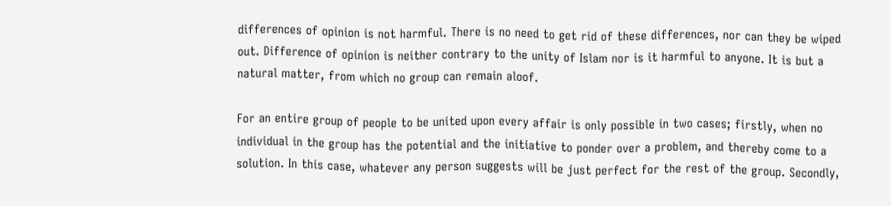differences of opinion is not harmful. There is no need to get rid of these differences, nor can they be wiped out. Difference of opinion is neither contrary to the unity of Islam nor is it harmful to anyone. It is but a natural matter, from which no group can remain aloof.

For an entire group of people to be united upon every affair is only possible in two cases; firstly, when no individual in the group has the potential and the initiative to ponder over a problem, and thereby come to a solution. In this case, whatever any person suggests will be just perfect for the rest of the group. Secondly,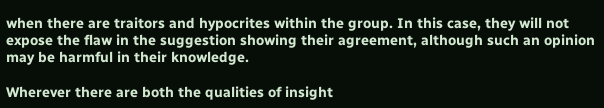when there are traitors and hypocrites within the group. In this case, they will not expose the flaw in the suggestion showing their agreement, although such an opinion may be harmful in their knowledge.

Wherever there are both the qualities of insight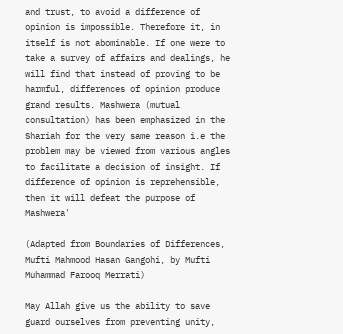and trust, to avoid a difference of opinion is impossible. Therefore it, in itself is not abominable. If one were to take a survey of affairs and dealings, he will find that instead of proving to be harmful, differences of opinion produce grand results. Mashwera (mutual consultation) has been emphasized in the Shariah for the very same reason i.e the problem may be viewed from various angles to facilitate a decision of insight. If difference of opinion is reprehensible, then it will defeat the purpose of Mashwera'

(Adapted from Boundaries of Differences, Mufti Mahmood Hasan Gangohi, by Mufti Muhammad Farooq Merrati)

May Allah give us the ability to save guard ourselves from preventing unity,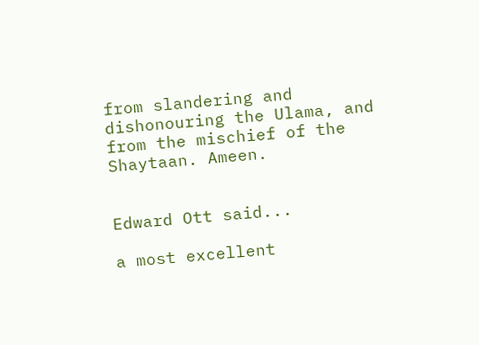from slandering and dishonouring the Ulama, and from the mischief of the Shaytaan. Ameen.


Edward Ott said...

a most excellent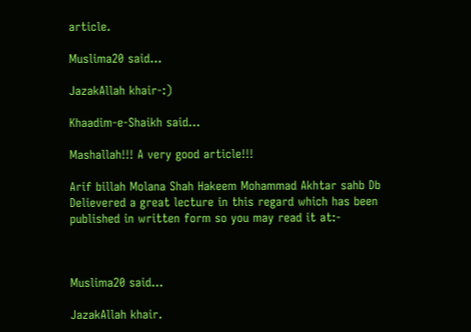article.

Muslima20 said...

JazakAllah khair-:)

Khaadim-e-Shaikh said...

Mashallah!!! A very good article!!!

Arif billah Molana Shah Hakeem Mohammad Akhtar sahb Db Delievered a great lecture in this regard which has been published in written form so you may read it at:-



Muslima20 said...

JazakAllah khair.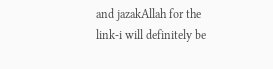and jazakAllah for the link-i will definitely be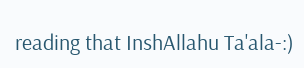reading that InshAllahu Ta'ala-:)